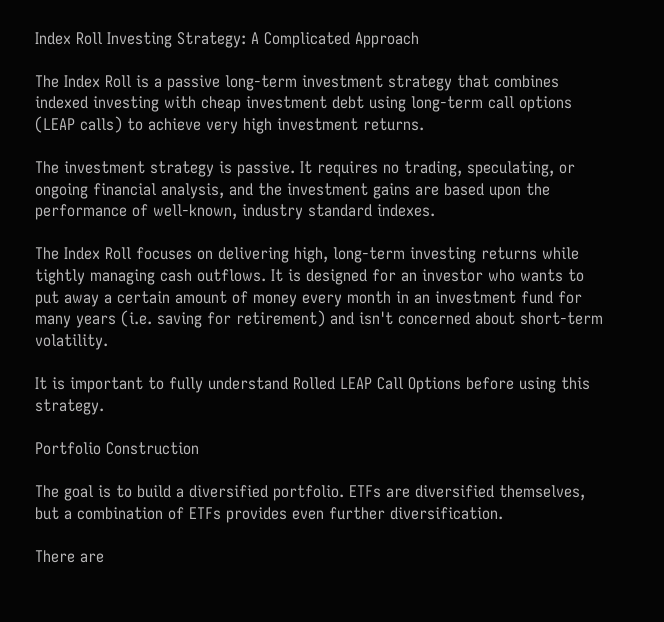Index Roll Investing Strategy: A Complicated Approach

The Index Roll is a passive long-term investment strategy that combines indexed investing with cheap investment debt using long-term call options (LEAP calls) to achieve very high investment returns.

The investment strategy is passive. It requires no trading, speculating, or ongoing financial analysis, and the investment gains are based upon the performance of well-known, industry standard indexes.

The Index Roll focuses on delivering high, long-term investing returns while tightly managing cash outflows. It is designed for an investor who wants to put away a certain amount of money every month in an investment fund for many years (i.e. saving for retirement) and isn't concerned about short-term volatility.

It is important to fully understand Rolled LEAP Call Options before using this strategy.

Portfolio Construction

The goal is to build a diversified portfolio. ETFs are diversified themselves, but a combination of ETFs provides even further diversification.

There are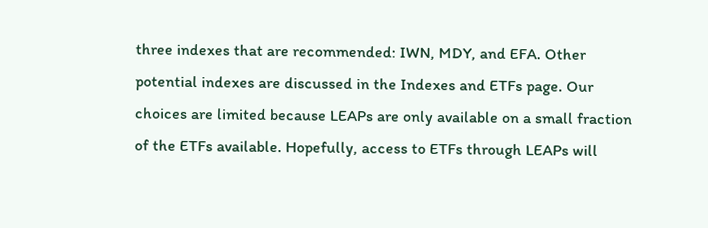three indexes that are recommended: IWN, MDY, and EFA. Other potential indexes are discussed in the Indexes and ETFs page. Our choices are limited because LEAPs are only available on a small fraction of the ETFs available. Hopefully, access to ETFs through LEAPs will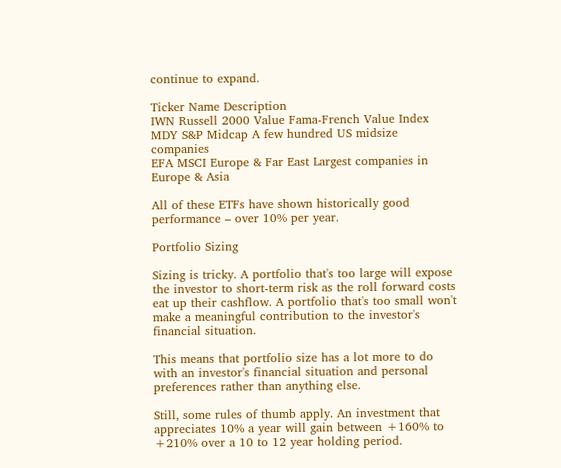continue to expand.

Ticker Name Description
IWN Russell 2000 Value Fama-French Value Index
MDY S&P Midcap A few hundred US midsize companies
EFA MSCI Europe & Far East Largest companies in Europe & Asia

All of these ETFs have shown historically good performance – over 10% per year.

Portfolio Sizing

Sizing is tricky. A portfolio that's too large will expose the investor to short-term risk as the roll forward costs eat up their cashflow. A portfolio that's too small won't make a meaningful contribution to the investor's financial situation.

This means that portfolio size has a lot more to do with an investor's financial situation and personal preferences rather than anything else.

Still, some rules of thumb apply. An investment that appreciates 10% a year will gain between +160% to +210% over a 10 to 12 year holding period.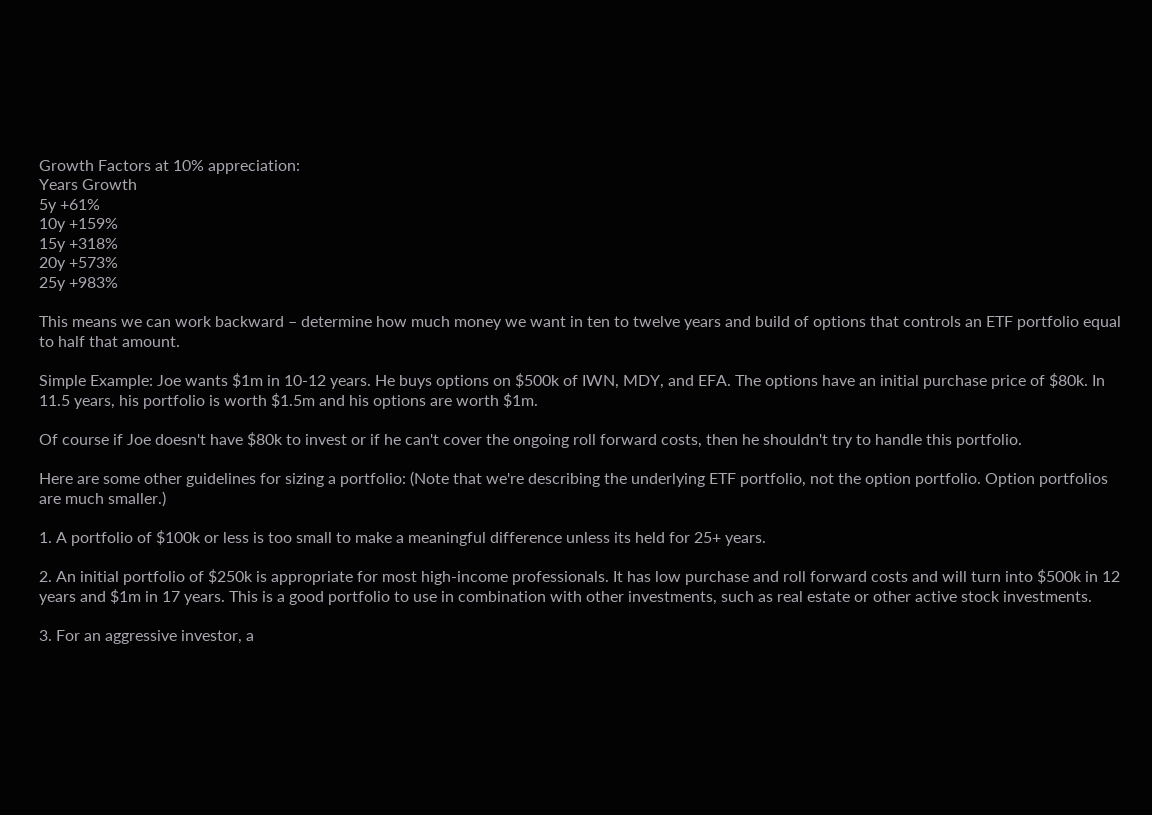Growth Factors at 10% appreciation:
Years Growth
5y +61%
10y +159%
15y +318%
20y +573%
25y +983%

This means we can work backward – determine how much money we want in ten to twelve years and build of options that controls an ETF portfolio equal to half that amount.

Simple Example: Joe wants $1m in 10-12 years. He buys options on $500k of IWN, MDY, and EFA. The options have an initial purchase price of $80k. In 11.5 years, his portfolio is worth $1.5m and his options are worth $1m.

Of course if Joe doesn't have $80k to invest or if he can't cover the ongoing roll forward costs, then he shouldn't try to handle this portfolio.

Here are some other guidelines for sizing a portfolio: (Note that we're describing the underlying ETF portfolio, not the option portfolio. Option portfolios are much smaller.)

1. A portfolio of $100k or less is too small to make a meaningful difference unless its held for 25+ years.

2. An initial portfolio of $250k is appropriate for most high-income professionals. It has low purchase and roll forward costs and will turn into $500k in 12 years and $1m in 17 years. This is a good portfolio to use in combination with other investments, such as real estate or other active stock investments.

3. For an aggressive investor, a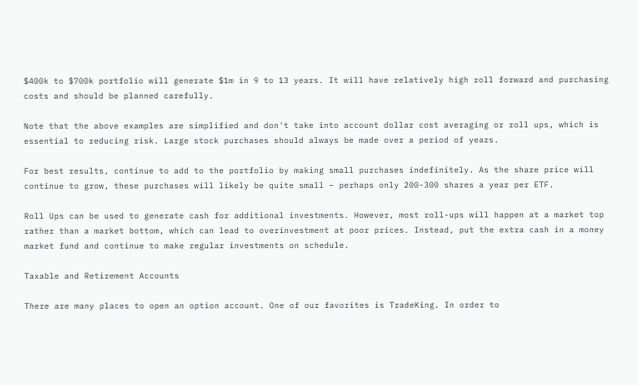$400k to $700k portfolio will generate $1m in 9 to 13 years. It will have relatively high roll forward and purchasing costs and should be planned carefully.

Note that the above examples are simplified and don't take into account dollar cost averaging or roll ups, which is essential to reducing risk. Large stock purchases should always be made over a period of years.

For best results, continue to add to the portfolio by making small purchases indefinitely. As the share price will continue to grow, these purchases will likely be quite small – perhaps only 200-300 shares a year per ETF.

Roll Ups can be used to generate cash for additional investments. However, most roll-ups will happen at a market top rather than a market bottom, which can lead to overinvestment at poor prices. Instead, put the extra cash in a money market fund and continue to make regular investments on schedule.

Taxable and Retirement Accounts

There are many places to open an option account. One of our favorites is TradeKing. In order to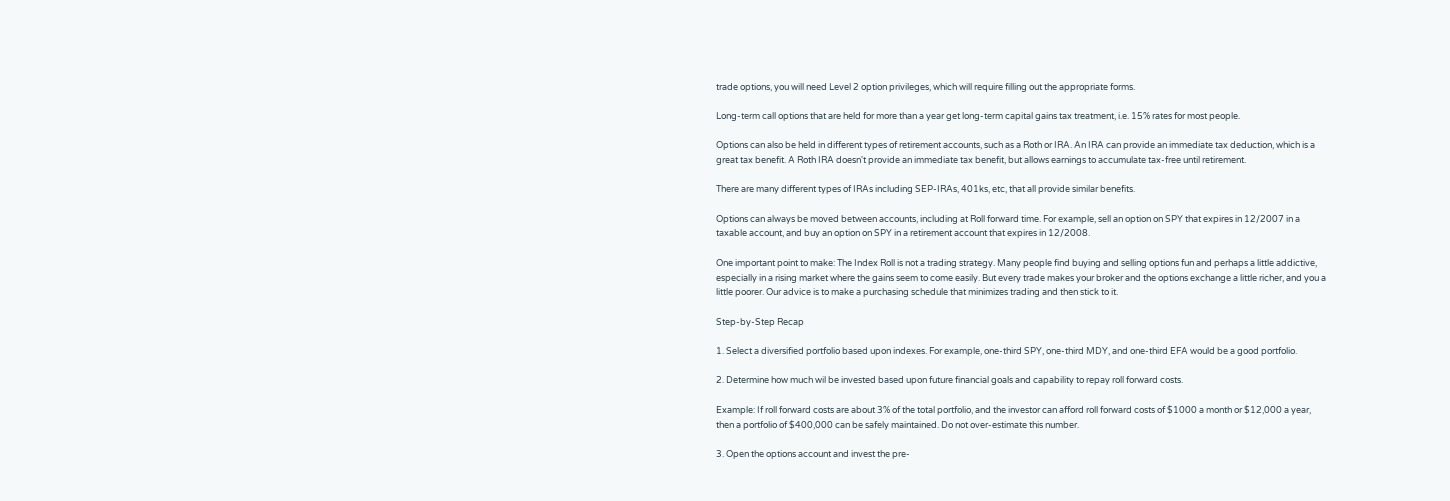trade options, you will need Level 2 option privileges, which will require filling out the appropriate forms.

Long-term call options that are held for more than a year get long-term capital gains tax treatment, i.e. 15% rates for most people.

Options can also be held in different types of retirement accounts, such as a Roth or IRA. An IRA can provide an immediate tax deduction, which is a great tax benefit. A Roth IRA doesn't provide an immediate tax benefit, but allows earnings to accumulate tax-free until retirement.

There are many different types of IRAs including SEP-IRAs, 401ks, etc, that all provide similar benefits.

Options can always be moved between accounts, including at Roll forward time. For example, sell an option on SPY that expires in 12/2007 in a taxable account, and buy an option on SPY in a retirement account that expires in 12/2008.

One important point to make: The Index Roll is not a trading strategy. Many people find buying and selling options fun and perhaps a little addictive, especially in a rising market where the gains seem to come easily. But every trade makes your broker and the options exchange a little richer, and you a little poorer. Our advice is to make a purchasing schedule that minimizes trading and then stick to it.

Step-by-Step Recap

1. Select a diversified portfolio based upon indexes. For example, one-third SPY, one-third MDY, and one-third EFA would be a good portfolio.

2. Determine how much wil be invested based upon future financial goals and capability to repay roll forward costs.

Example: If roll forward costs are about 3% of the total portfolio, and the investor can afford roll forward costs of $1000 a month or $12,000 a year, then a portfolio of $400,000 can be safely maintained. Do not over-estimate this number.

3. Open the options account and invest the pre-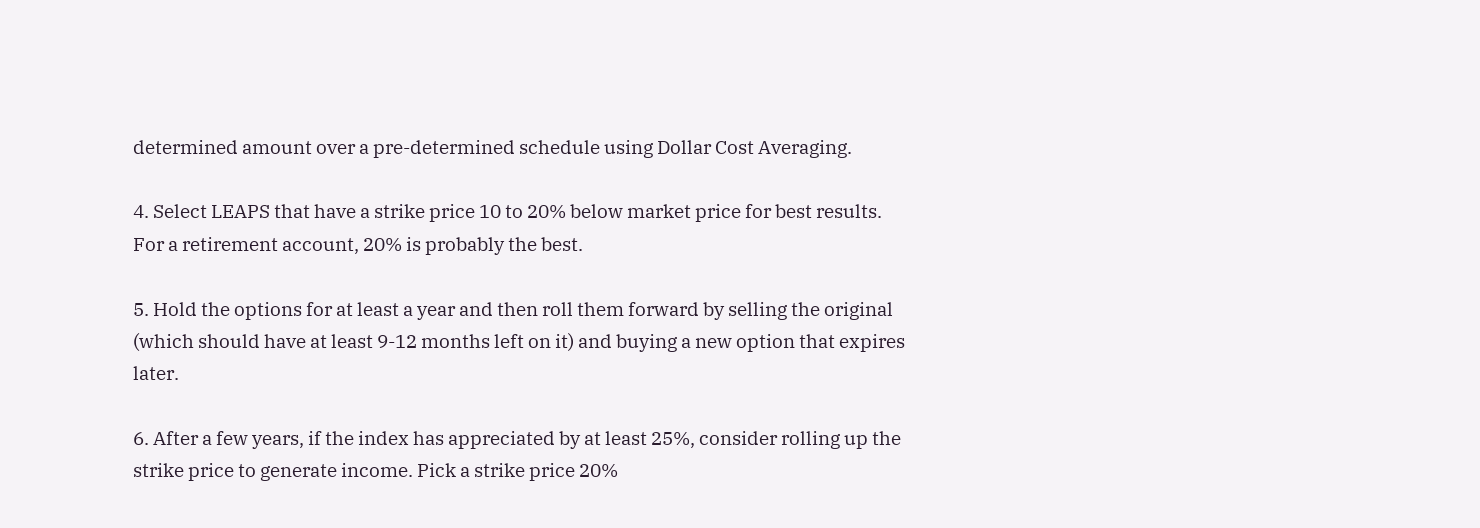determined amount over a pre-determined schedule using Dollar Cost Averaging.

4. Select LEAPS that have a strike price 10 to 20% below market price for best results. For a retirement account, 20% is probably the best.

5. Hold the options for at least a year and then roll them forward by selling the original (which should have at least 9-12 months left on it) and buying a new option that expires later.

6. After a few years, if the index has appreciated by at least 25%, consider rolling up the strike price to generate income. Pick a strike price 20%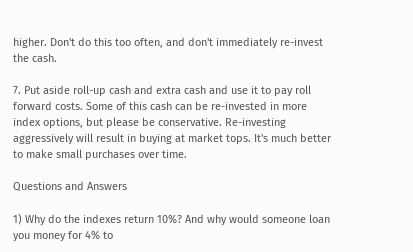higher. Don't do this too often, and don't immediately re-invest the cash.

7. Put aside roll-up cash and extra cash and use it to pay roll forward costs. Some of this cash can be re-invested in more index options, but please be conservative. Re-investing aggressively will result in buying at market tops. It's much better to make small purchases over time.

Questions and Answers

1) Why do the indexes return 10%? And why would someone loan you money for 4% to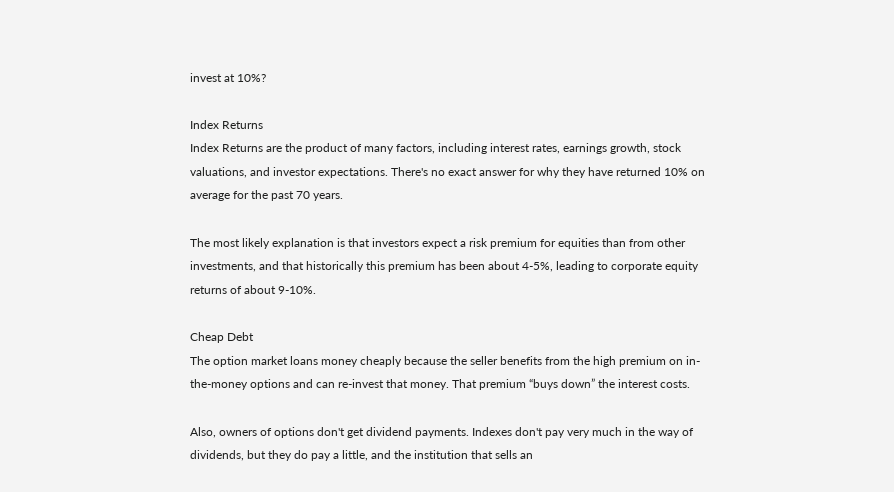invest at 10%?

Index Returns
Index Returns are the product of many factors, including interest rates, earnings growth, stock valuations, and investor expectations. There's no exact answer for why they have returned 10% on average for the past 70 years.

The most likely explanation is that investors expect a risk premium for equities than from other investments, and that historically this premium has been about 4-5%, leading to corporate equity returns of about 9-10%.

Cheap Debt
The option market loans money cheaply because the seller benefits from the high premium on in-the-money options and can re-invest that money. That premium “buys down” the interest costs.

Also, owners of options don't get dividend payments. Indexes don't pay very much in the way of dividends, but they do pay a little, and the institution that sells an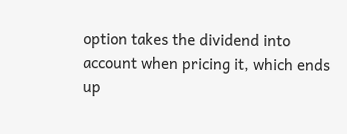option takes the dividend into account when pricing it, which ends up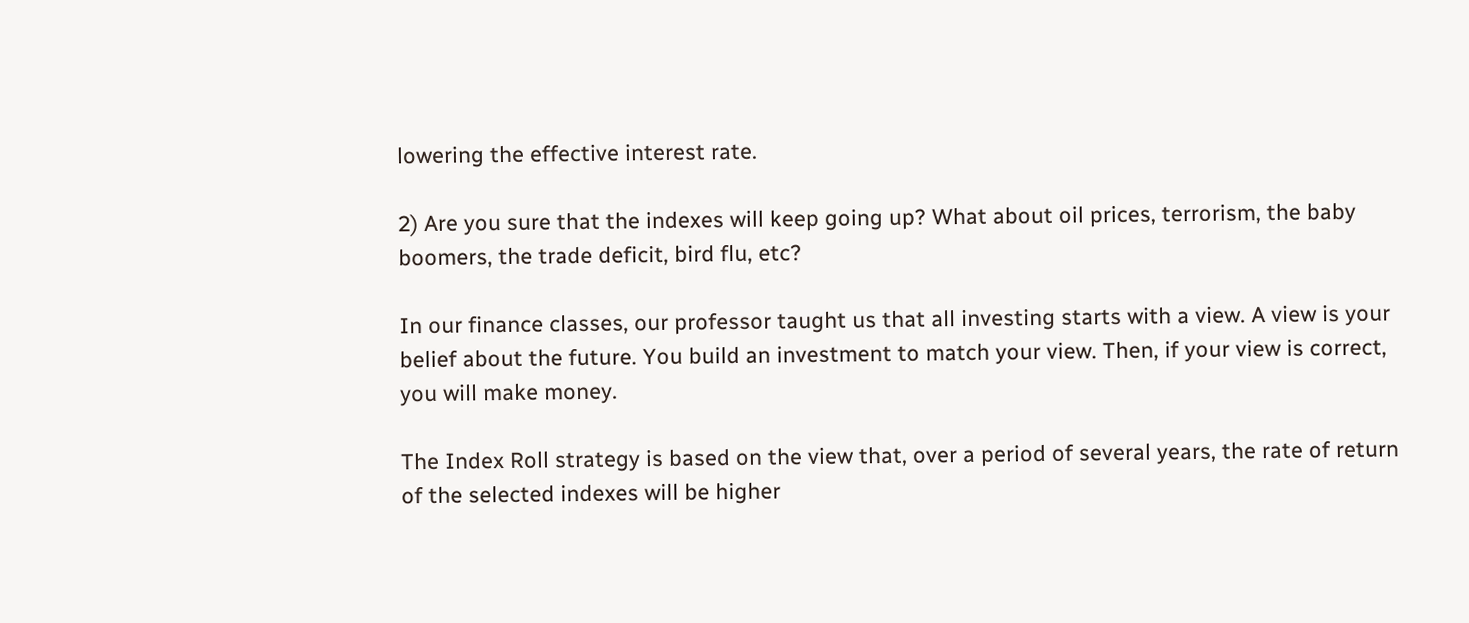lowering the effective interest rate.

2) Are you sure that the indexes will keep going up? What about oil prices, terrorism, the baby boomers, the trade deficit, bird flu, etc?

In our finance classes, our professor taught us that all investing starts with a view. A view is your belief about the future. You build an investment to match your view. Then, if your view is correct, you will make money.

The Index Roll strategy is based on the view that, over a period of several years, the rate of return of the selected indexes will be higher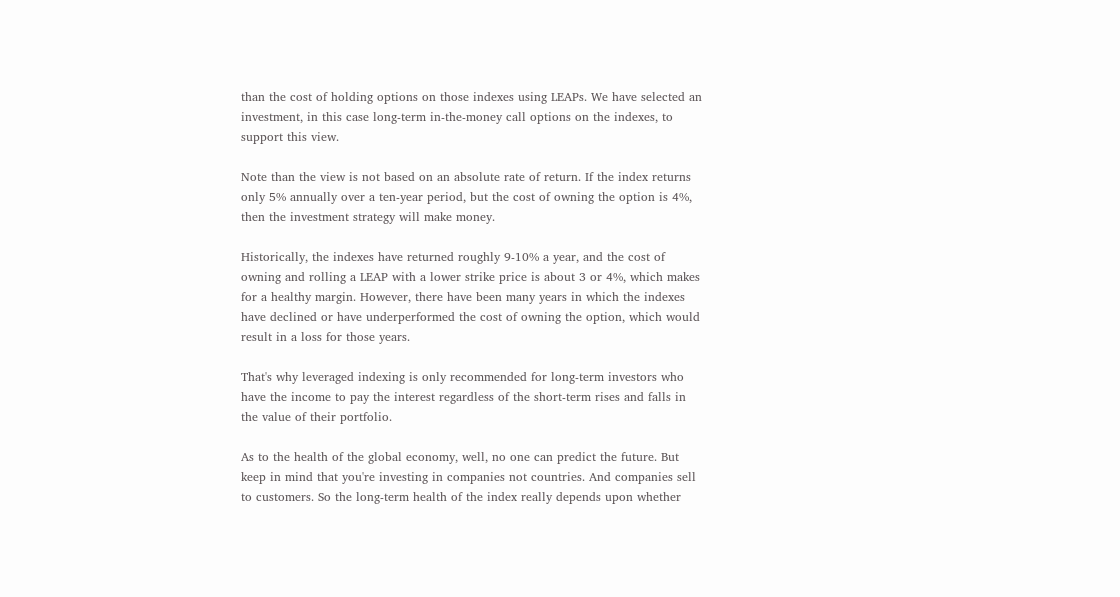than the cost of holding options on those indexes using LEAPs. We have selected an investment, in this case long-term in-the-money call options on the indexes, to support this view.

Note than the view is not based on an absolute rate of return. If the index returns only 5% annually over a ten-year period, but the cost of owning the option is 4%, then the investment strategy will make money.

Historically, the indexes have returned roughly 9-10% a year, and the cost of owning and rolling a LEAP with a lower strike price is about 3 or 4%, which makes for a healthy margin. However, there have been many years in which the indexes have declined or have underperformed the cost of owning the option, which would result in a loss for those years.

That's why leveraged indexing is only recommended for long-term investors who have the income to pay the interest regardless of the short-term rises and falls in the value of their portfolio.

As to the health of the global economy, well, no one can predict the future. But keep in mind that you're investing in companies not countries. And companies sell to customers. So the long-term health of the index really depends upon whether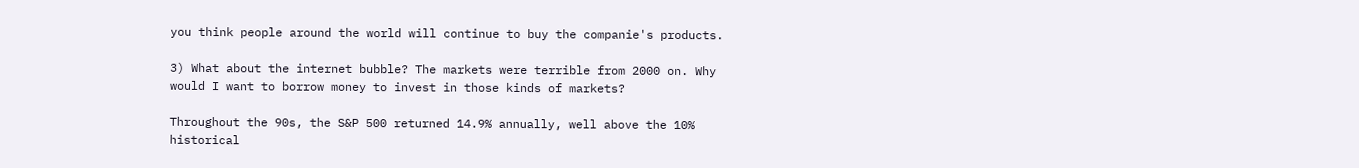you think people around the world will continue to buy the companie's products.

3) What about the internet bubble? The markets were terrible from 2000 on. Why would I want to borrow money to invest in those kinds of markets?

Throughout the 90s, the S&P 500 returned 14.9% annually, well above the 10% historical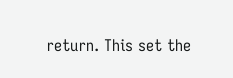return. This set the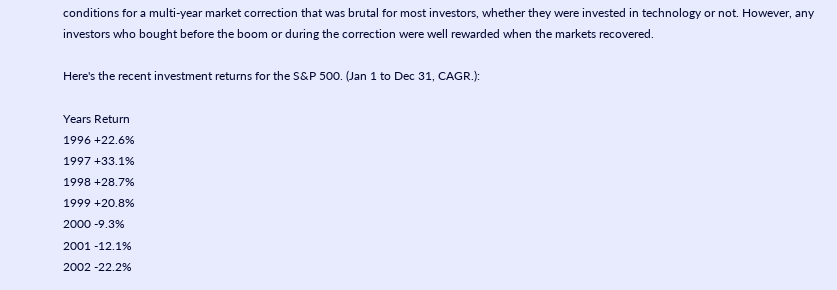conditions for a multi-year market correction that was brutal for most investors, whether they were invested in technology or not. However, any investors who bought before the boom or during the correction were well rewarded when the markets recovered.

Here's the recent investment returns for the S&P 500. (Jan 1 to Dec 31, CAGR.):

Years Return
1996 +22.6%
1997 +33.1%
1998 +28.7%
1999 +20.8%
2000 -9.3%
2001 -12.1%
2002 -22.2%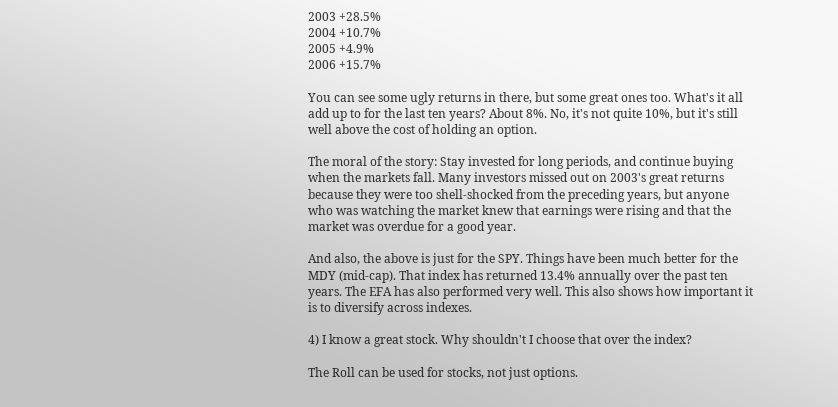2003 +28.5%
2004 +10.7%
2005 +4.9%
2006 +15.7%

You can see some ugly returns in there, but some great ones too. What's it all add up to for the last ten years? About 8%. No, it's not quite 10%, but it's still well above the cost of holding an option.

The moral of the story: Stay invested for long periods, and continue buying when the markets fall. Many investors missed out on 2003's great returns because they were too shell-shocked from the preceding years, but anyone who was watching the market knew that earnings were rising and that the market was overdue for a good year.

And also, the above is just for the SPY. Things have been much better for the MDY (mid-cap). That index has returned 13.4% annually over the past ten years. The EFA has also performed very well. This also shows how important it is to diversify across indexes.

4) I know a great stock. Why shouldn't I choose that over the index?

The Roll can be used for stocks, not just options.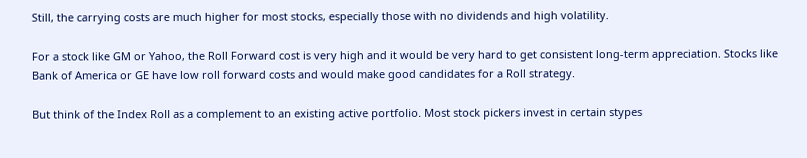Still, the carrying costs are much higher for most stocks, especially those with no dividends and high volatility.

For a stock like GM or Yahoo, the Roll Forward cost is very high and it would be very hard to get consistent long-term appreciation. Stocks like Bank of America or GE have low roll forward costs and would make good candidates for a Roll strategy.

But think of the Index Roll as a complement to an existing active portfolio. Most stock pickers invest in certain stypes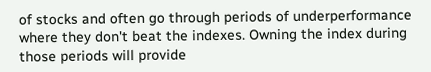of stocks and often go through periods of underperformance where they don't beat the indexes. Owning the index during those periods will provide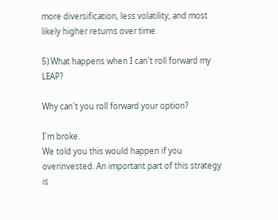more diversification, less volatility, and most likely higher returns over time.

5) What happens when I can't roll forward my LEAP?

Why can't you roll forward your option?

I'm broke.
We told you this would happen if you overinvested. An important part of this strategy is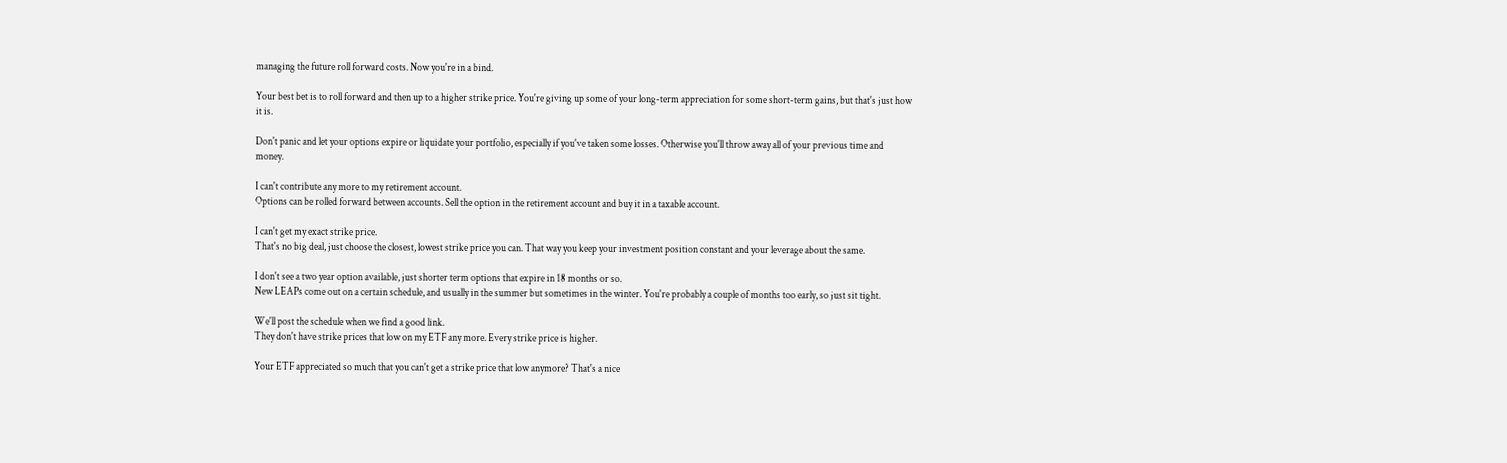managing the future roll forward costs. Now you're in a bind.

Your best bet is to roll forward and then up to a higher strike price. You're giving up some of your long-term appreciation for some short-term gains, but that's just how it is.

Don't panic and let your options expire or liquidate your portfolio, especially if you've taken some losses. Otherwise you'll throw away all of your previous time and money.

I can't contribute any more to my retirement account.
Options can be rolled forward between accounts. Sell the option in the retirement account and buy it in a taxable account.

I can't get my exact strike price.
That's no big deal, just choose the closest, lowest strike price you can. That way you keep your investment position constant and your leverage about the same.

I don't see a two year option available, just shorter term options that expire in 18 months or so.
New LEAPs come out on a certain schedule, and usually in the summer but sometimes in the winter. You're probably a couple of months too early, so just sit tight.

We'll post the schedule when we find a good link.
They don't have strike prices that low on my ETF any more. Every strike price is higher.

Your ETF appreciated so much that you can't get a strike price that low anymore? That's a nice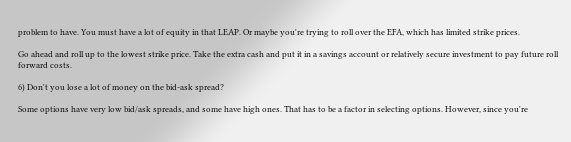problem to have. You must have a lot of equity in that LEAP. Or maybe you're trying to roll over the EFA, which has limited strike prices.

Go ahead and roll up to the lowest strike price. Take the extra cash and put it in a savings account or relatively secure investment to pay future roll forward costs.

6) Don't you lose a lot of money on the bid-ask spread?

Some options have very low bid/ask spreads, and some have high ones. That has to be a factor in selecting options. However, since you're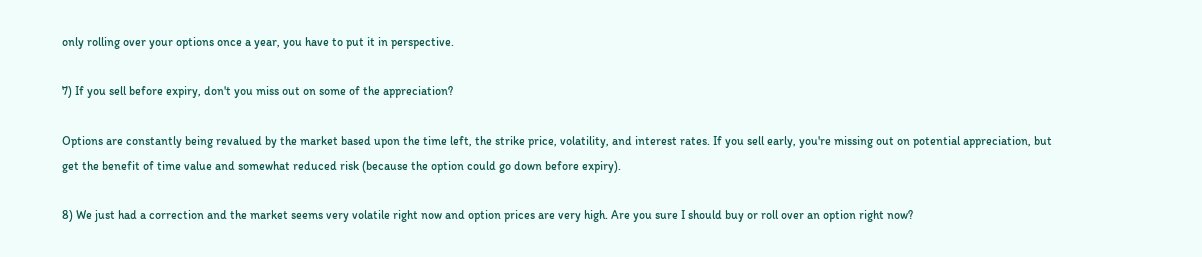only rolling over your options once a year, you have to put it in perspective.

7) If you sell before expiry, don't you miss out on some of the appreciation?

Options are constantly being revalued by the market based upon the time left, the strike price, volatility, and interest rates. If you sell early, you're missing out on potential appreciation, but get the benefit of time value and somewhat reduced risk (because the option could go down before expiry).

8) We just had a correction and the market seems very volatile right now and option prices are very high. Are you sure I should buy or roll over an option right now?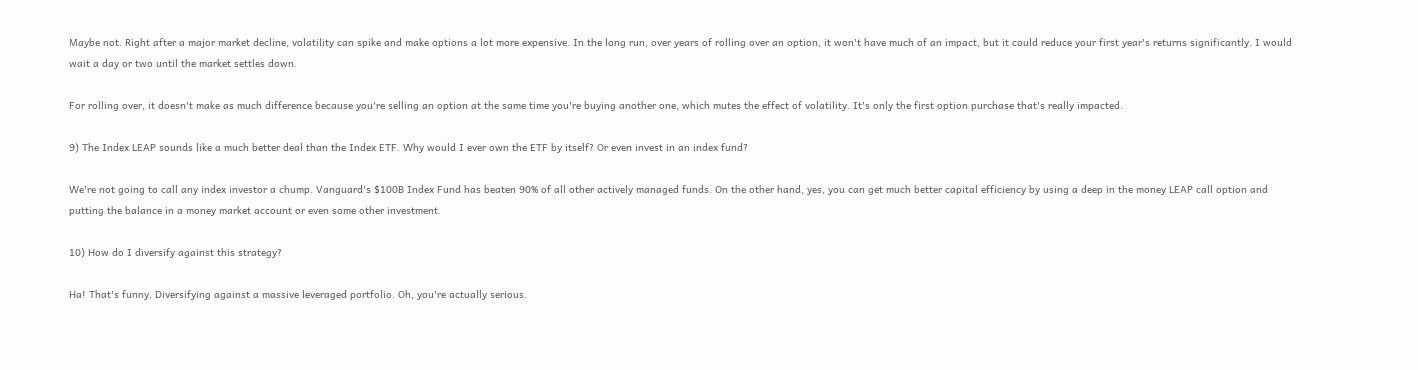Maybe not. Right after a major market decline, volatility can spike and make options a lot more expensive. In the long run, over years of rolling over an option, it won't have much of an impact, but it could reduce your first year's returns significantly. I would wait a day or two until the market settles down.

For rolling over, it doesn't make as much difference because you're selling an option at the same time you're buying another one, which mutes the effect of volatility. It's only the first option purchase that's really impacted.

9) The Index LEAP sounds like a much better deal than the Index ETF. Why would I ever own the ETF by itself? Or even invest in an index fund?

We're not going to call any index investor a chump. Vanguard's $100B Index Fund has beaten 90% of all other actively managed funds. On the other hand, yes, you can get much better capital efficiency by using a deep in the money LEAP call option and putting the balance in a money market account or even some other investment.

10) How do I diversify against this strategy?

Ha! That's funny. Diversifying against a massive leveraged portfolio. Oh, you're actually serious.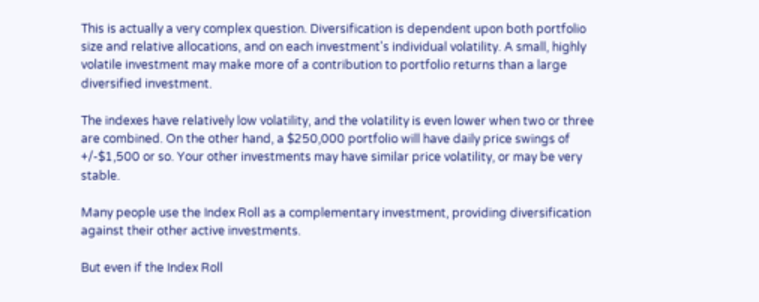This is actually a very complex question. Diversification is dependent upon both portfolio size and relative allocations, and on each investment's individual volatility. A small, highly volatile investment may make more of a contribution to portfolio returns than a large diversified investment.

The indexes have relatively low volatility, and the volatility is even lower when two or three are combined. On the other hand, a $250,000 portfolio will have daily price swings of +/-$1,500 or so. Your other investments may have similar price volatility, or may be very stable.

Many people use the Index Roll as a complementary investment, providing diversification against their other active investments.

But even if the Index Roll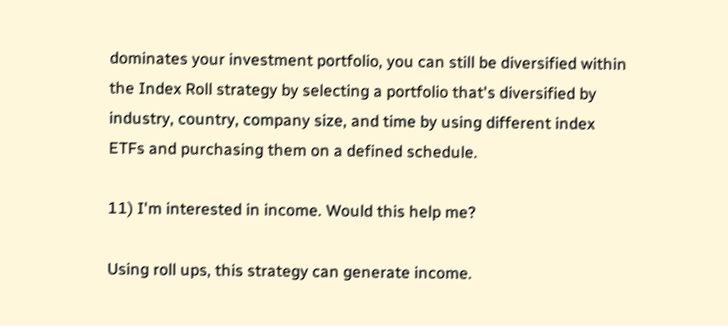dominates your investment portfolio, you can still be diversified within the Index Roll strategy by selecting a portfolio that's diversified by industry, country, company size, and time by using different index ETFs and purchasing them on a defined schedule.

11) I'm interested in income. Would this help me?

Using roll ups, this strategy can generate income.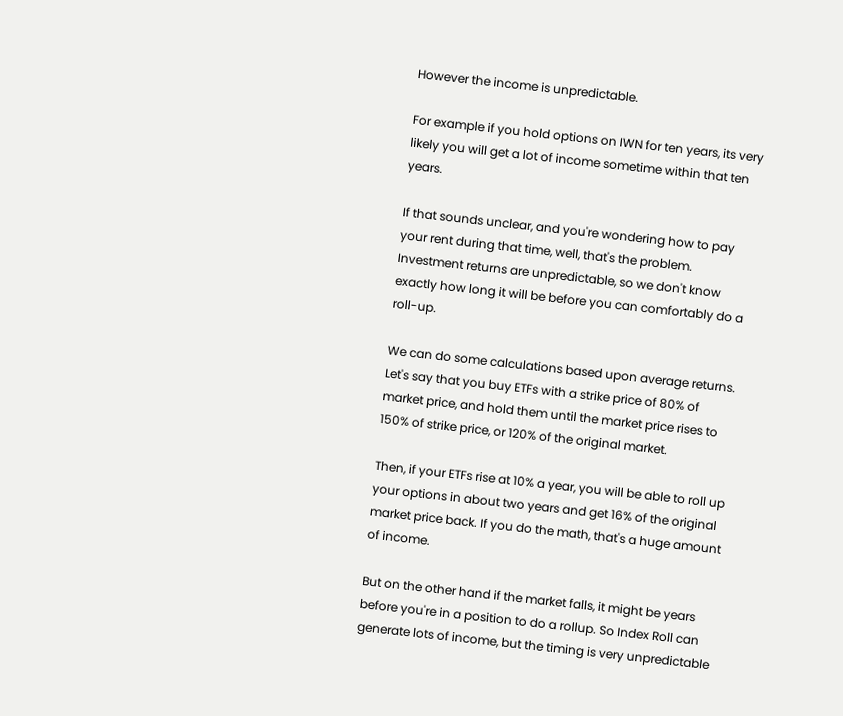However the income is unpredictable.

For example if you hold options on IWN for ten years, its very likely you will get a lot of income sometime within that ten years.

If that sounds unclear, and you're wondering how to pay your rent during that time, well, that's the problem. Investment returns are unpredictable, so we don't know exactly how long it will be before you can comfortably do a roll-up.

We can do some calculations based upon average returns. Let's say that you buy ETFs with a strike price of 80% of market price, and hold them until the market price rises to 150% of strike price, or 120% of the original market.

Then, if your ETFs rise at 10% a year, you will be able to roll up your options in about two years and get 16% of the original market price back. If you do the math, that's a huge amount of income.

But on the other hand if the market falls, it might be years before you're in a position to do a rollup. So Index Roll can generate lots of income, but the timing is very unpredictable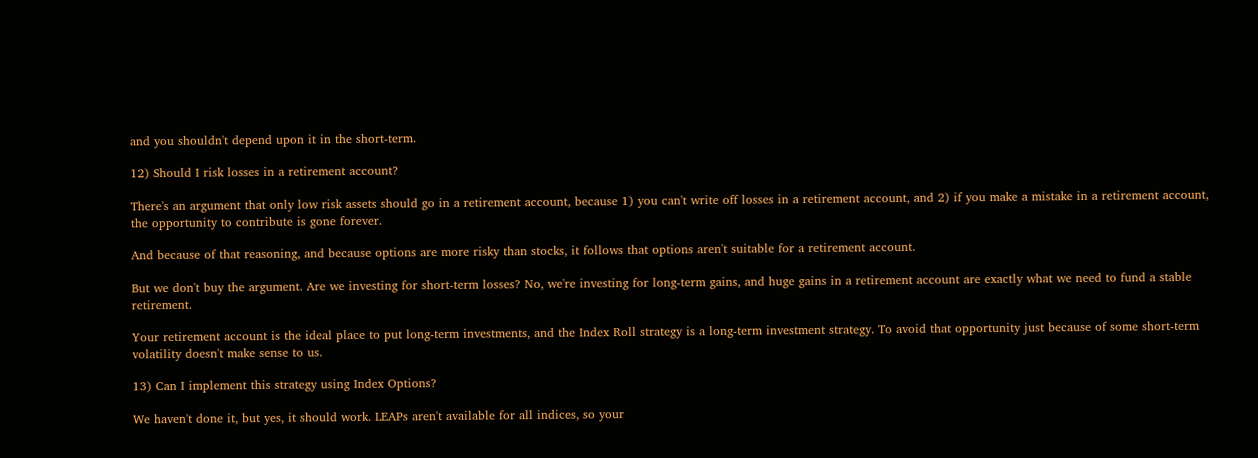and you shouldn't depend upon it in the short-term.

12) Should I risk losses in a retirement account?

There's an argument that only low risk assets should go in a retirement account, because 1) you can't write off losses in a retirement account, and 2) if you make a mistake in a retirement account, the opportunity to contribute is gone forever.

And because of that reasoning, and because options are more risky than stocks, it follows that options aren't suitable for a retirement account.

But we don't buy the argument. Are we investing for short-term losses? No, we're investing for long-term gains, and huge gains in a retirement account are exactly what we need to fund a stable retirement.

Your retirement account is the ideal place to put long-term investments, and the Index Roll strategy is a long-term investment strategy. To avoid that opportunity just because of some short-term volatility doesn't make sense to us.

13) Can I implement this strategy using Index Options?

We haven't done it, but yes, it should work. LEAPs aren't available for all indices, so your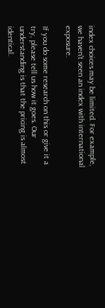index choices may be limited. For example, we haven't seen an index with international exposure.

If you do some research on this or give it a try, please tell us how it goes. Our understanding is that the pricing is almost identical.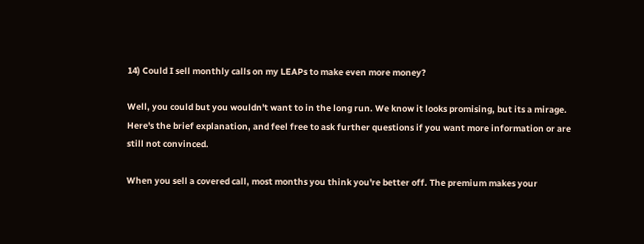14) Could I sell monthly calls on my LEAPs to make even more money?

Well, you could but you wouldn't want to in the long run. We know it looks promising, but its a mirage. Here's the brief explanation, and feel free to ask further questions if you want more information or are still not convinced.

When you sell a covered call, most months you think you're better off. The premium makes your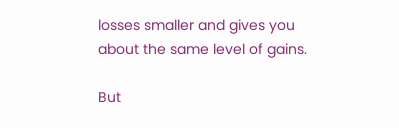losses smaller and gives you about the same level of gains.

But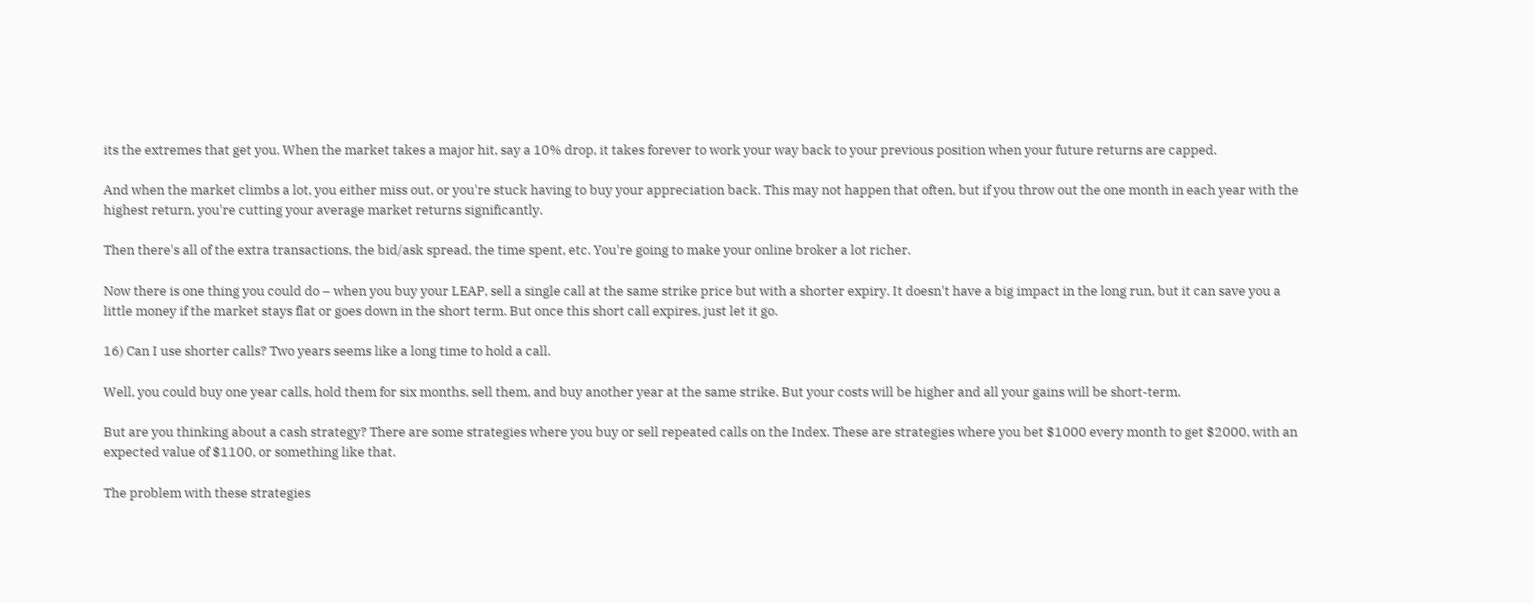its the extremes that get you. When the market takes a major hit, say a 10% drop, it takes forever to work your way back to your previous position when your future returns are capped.

And when the market climbs a lot, you either miss out, or you're stuck having to buy your appreciation back. This may not happen that often, but if you throw out the one month in each year with the highest return, you're cutting your average market returns significantly.

Then there's all of the extra transactions, the bid/ask spread, the time spent, etc. You're going to make your online broker a lot richer.

Now there is one thing you could do – when you buy your LEAP, sell a single call at the same strike price but with a shorter expiry. It doesn't have a big impact in the long run, but it can save you a little money if the market stays flat or goes down in the short term. But once this short call expires, just let it go.

16) Can I use shorter calls? Two years seems like a long time to hold a call.

Well, you could buy one year calls, hold them for six months, sell them, and buy another year at the same strike. But your costs will be higher and all your gains will be short-term.

But are you thinking about a cash strategy? There are some strategies where you buy or sell repeated calls on the Index. These are strategies where you bet $1000 every month to get $2000, with an expected value of $1100, or something like that.

The problem with these strategies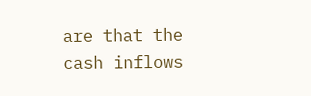are that the cash inflows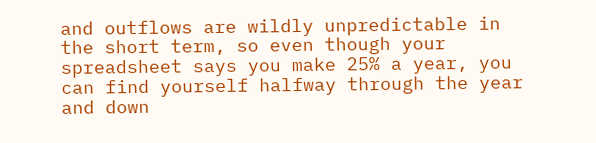and outflows are wildly unpredictable in the short term, so even though your spreadsheet says you make 25% a year, you can find yourself halfway through the year and down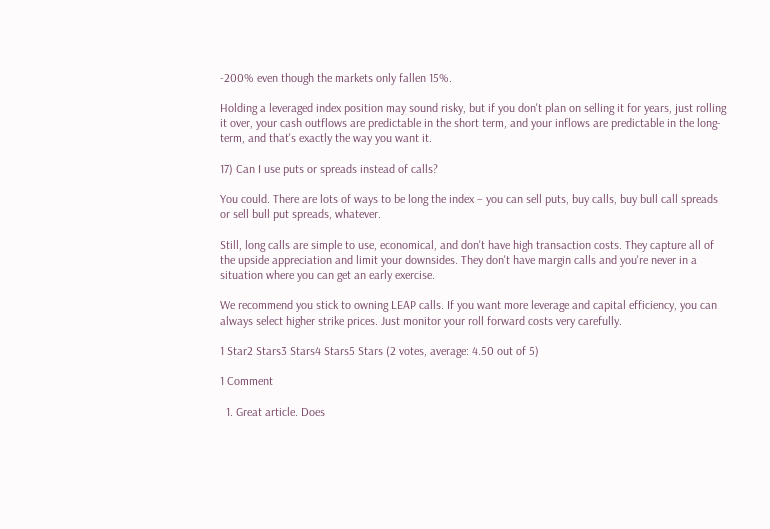-200% even though the markets only fallen 15%.

Holding a leveraged index position may sound risky, but if you don't plan on selling it for years, just rolling it over, your cash outflows are predictable in the short term, and your inflows are predictable in the long-term, and that's exactly the way you want it.

17) Can I use puts or spreads instead of calls?

You could. There are lots of ways to be long the index – you can sell puts, buy calls, buy bull call spreads or sell bull put spreads, whatever.

Still, long calls are simple to use, economical, and don't have high transaction costs. They capture all of the upside appreciation and limit your downsides. They don't have margin calls and you're never in a situation where you can get an early exercise.

We recommend you stick to owning LEAP calls. If you want more leverage and capital efficiency, you can always select higher strike prices. Just monitor your roll forward costs very carefully.

1 Star2 Stars3 Stars4 Stars5 Stars (2 votes, average: 4.50 out of 5)

1 Comment

  1. Great article. Does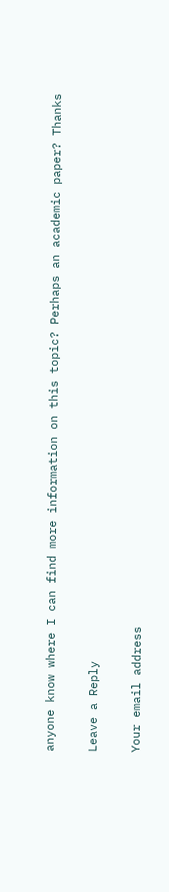anyone know where I can find more information on this topic? Perhaps an academic paper? Thanks

Leave a Reply

Your email address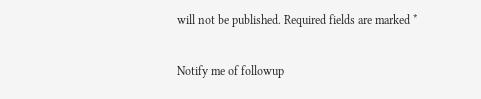will not be published. Required fields are marked *

Notify me of followup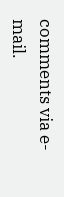comments via e-mail.